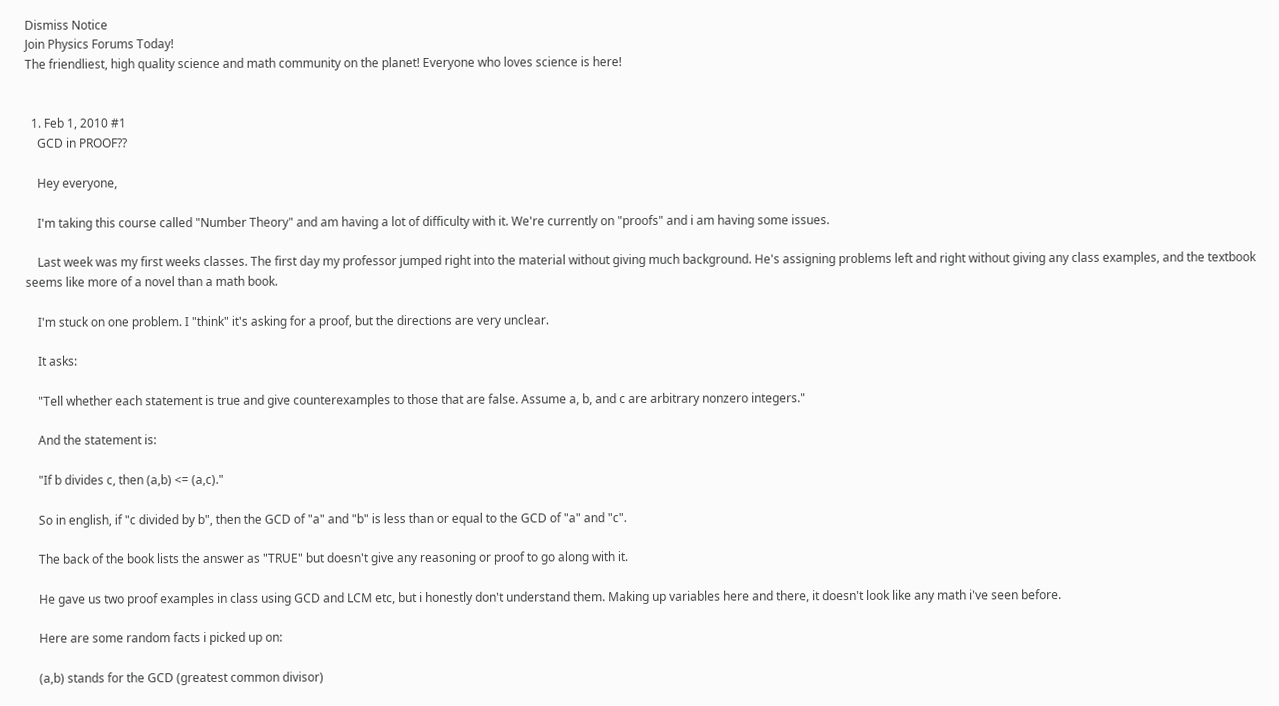Dismiss Notice
Join Physics Forums Today!
The friendliest, high quality science and math community on the planet! Everyone who loves science is here!


  1. Feb 1, 2010 #1
    GCD in PROOF??

    Hey everyone,

    I'm taking this course called "Number Theory" and am having a lot of difficulty with it. We're currently on "proofs" and i am having some issues.

    Last week was my first weeks classes. The first day my professor jumped right into the material without giving much background. He's assigning problems left and right without giving any class examples, and the textbook seems like more of a novel than a math book.

    I'm stuck on one problem. I "think" it's asking for a proof, but the directions are very unclear.

    It asks:

    "Tell whether each statement is true and give counterexamples to those that are false. Assume a, b, and c are arbitrary nonzero integers."

    And the statement is:

    "If b divides c, then (a,b) <= (a,c)."

    So in english, if "c divided by b", then the GCD of "a" and "b" is less than or equal to the GCD of "a" and "c".

    The back of the book lists the answer as "TRUE" but doesn't give any reasoning or proof to go along with it.

    He gave us two proof examples in class using GCD and LCM etc, but i honestly don't understand them. Making up variables here and there, it doesn't look like any math i've seen before.

    Here are some random facts i picked up on:

    (a,b) stands for the GCD (greatest common divisor)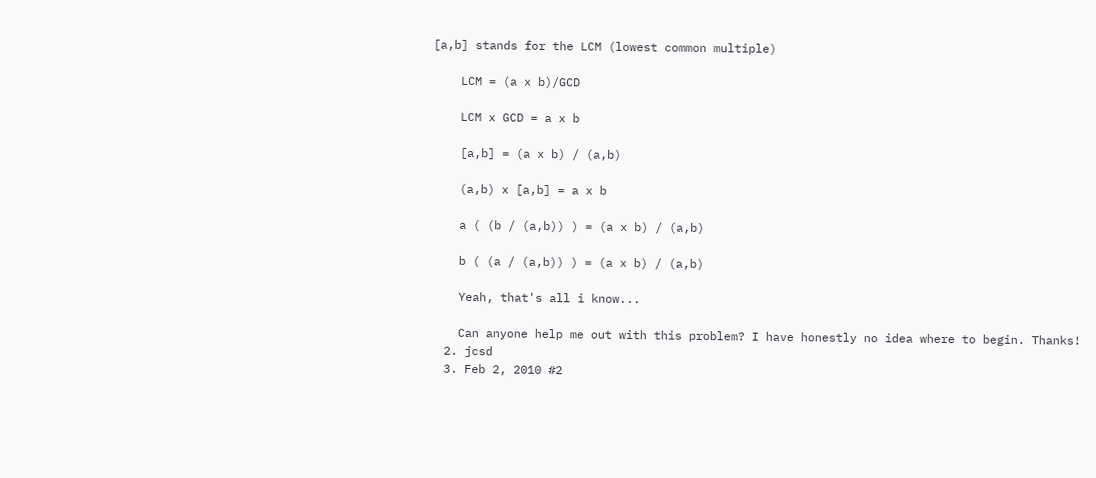[a,b] stands for the LCM (lowest common multiple)

    LCM = (a x b)/GCD

    LCM x GCD = a x b

    [a,b] = (a x b) / (a,b)

    (a,b) x [a,b] = a x b

    a ( (b / (a,b)) ) = (a x b) / (a,b)

    b ( (a / (a,b)) ) = (a x b) / (a,b)

    Yeah, that's all i know...

    Can anyone help me out with this problem? I have honestly no idea where to begin. Thanks!
  2. jcsd
  3. Feb 2, 2010 #2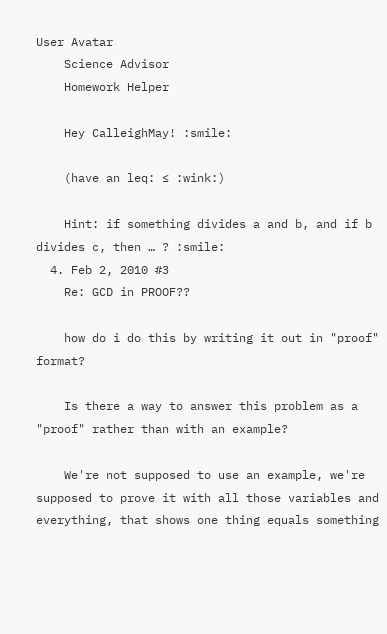User Avatar
    Science Advisor
    Homework Helper

    Hey CalleighMay! :smile:

    (have an leq: ≤ :wink:)

    Hint: if something divides a and b, and if b divides c, then … ? :smile:
  4. Feb 2, 2010 #3
    Re: GCD in PROOF??

    how do i do this by writing it out in "proof" format?

    Is there a way to answer this problem as a "proof" rather than with an example?

    We're not supposed to use an example, we're supposed to prove it with all those variables and everything, that shows one thing equals something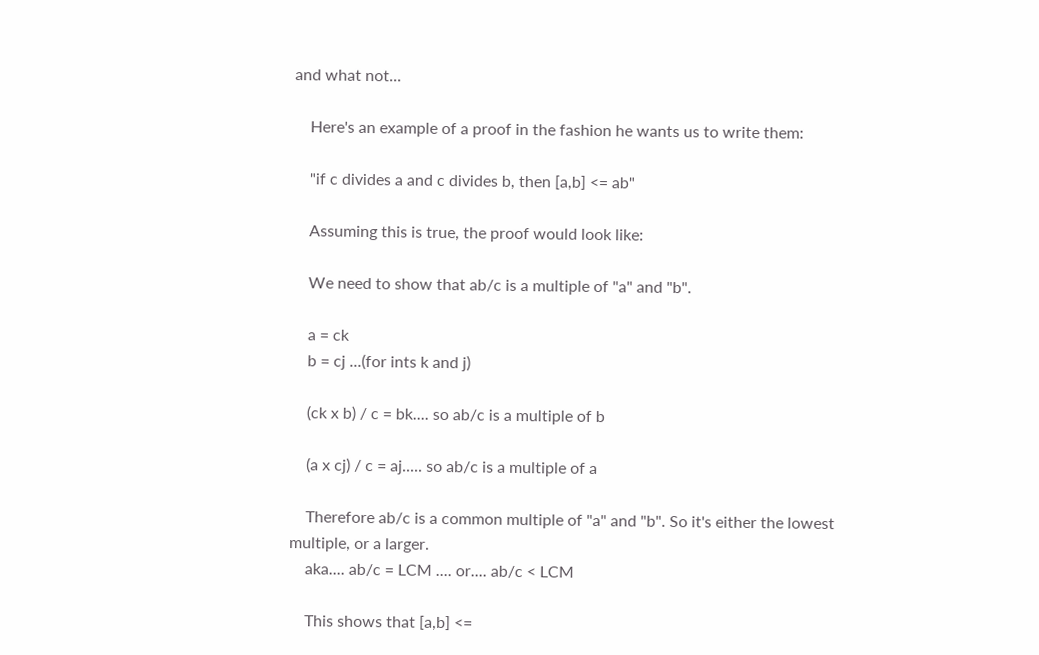and what not...

    Here's an example of a proof in the fashion he wants us to write them:

    "if c divides a and c divides b, then [a,b] <= ab"

    Assuming this is true, the proof would look like:

    We need to show that ab/c is a multiple of "a" and "b".

    a = ck
    b = cj ...(for ints k and j)

    (ck x b) / c = bk.... so ab/c is a multiple of b

    (a x cj) / c = aj..... so ab/c is a multiple of a

    Therefore ab/c is a common multiple of "a" and "b". So it's either the lowest multiple, or a larger.
    aka.... ab/c = LCM .... or.... ab/c < LCM

    This shows that [a,b] <=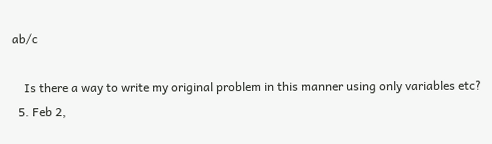ab/c

    Is there a way to write my original problem in this manner using only variables etc?
  5. Feb 2,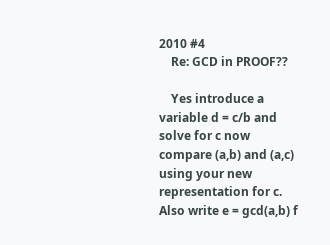2010 #4
    Re: GCD in PROOF??

    Yes introduce a variable d = c/b and solve for c now compare (a,b) and (a,c) using your new representation for c. Also write e = gcd(a,b) f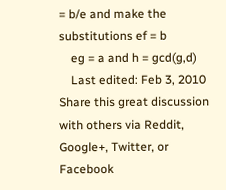= b/e and make the substitutions ef = b
    eg = a and h = gcd(g,d)
    Last edited: Feb 3, 2010
Share this great discussion with others via Reddit, Google+, Twitter, or Facebook